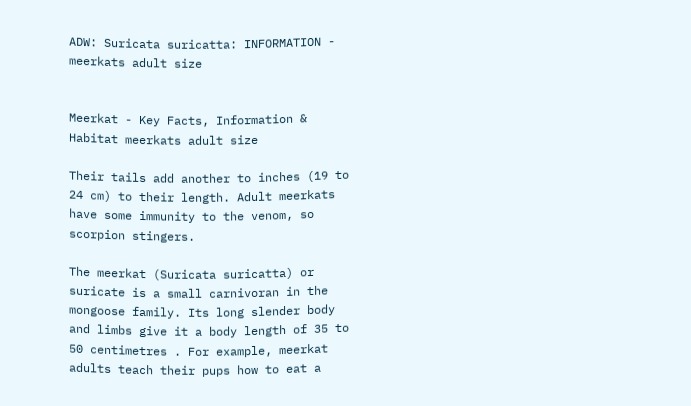ADW: Suricata suricatta: INFORMATION - meerkats adult size


Meerkat - Key Facts, Information & Habitat meerkats adult size

Their tails add another to inches (19 to 24 cm) to their length. Adult meerkats have some immunity to the venom, so scorpion stingers.

The meerkat (Suricata suricatta) or suricate is a small carnivoran in the mongoose family. Its long slender body and limbs give it a body length of 35 to 50 centimetres . For example, meerkat adults teach their pups how to eat a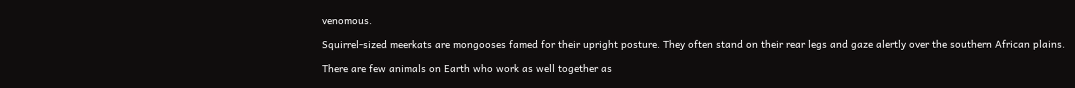venomous.

Squirrel-sized meerkats are mongooses famed for their upright posture. They often stand on their rear legs and gaze alertly over the southern African plains.

There are few animals on Earth who work as well together as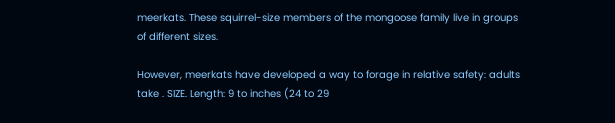meerkats. These squirrel-size members of the mongoose family live in groups of different sizes.

However, meerkats have developed a way to forage in relative safety: adults take . SIZE. Length: 9 to inches (24 to 29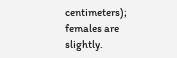centimeters); females are slightly.